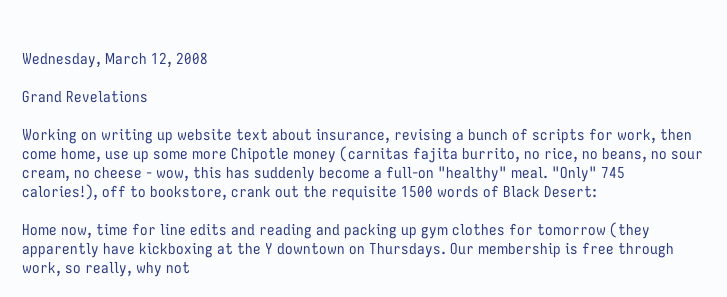Wednesday, March 12, 2008

Grand Revelations

Working on writing up website text about insurance, revising a bunch of scripts for work, then come home, use up some more Chipotle money (carnitas fajita burrito, no rice, no beans, no sour cream, no cheese - wow, this has suddenly become a full-on "healthy" meal. "Only" 745 calories!), off to bookstore, crank out the requisite 1500 words of Black Desert:

Home now, time for line edits and reading and packing up gym clothes for tomorrow (they apparently have kickboxing at the Y downtown on Thursdays. Our membership is free through work, so really, why not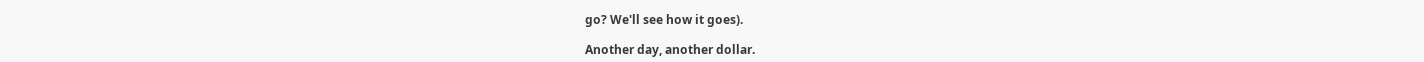go? We'll see how it goes).

Another day, another dollar.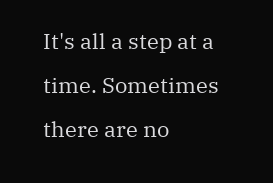It's all a step at a time. Sometimes there are no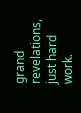grand revelations, just hard work.